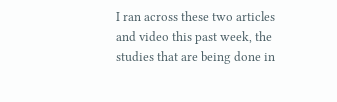I ran across these two articles and video this past week, the studies that are being done in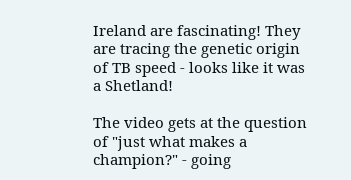Ireland are fascinating! They are tracing the genetic origin of TB speed - looks like it was a Shetland!

The video gets at the question of "just what makes a champion?" - going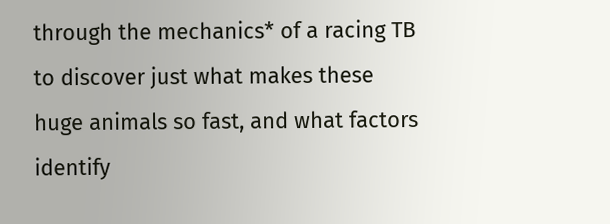through the mechanics* of a racing TB to discover just what makes these huge animals so fast, and what factors identify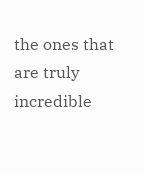the ones that are truly incredible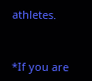athletes.


*If you are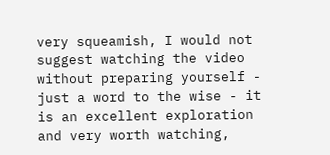very squeamish, I would not suggest watching the video without preparing yourself - just a word to the wise - it is an excellent exploration and very worth watching,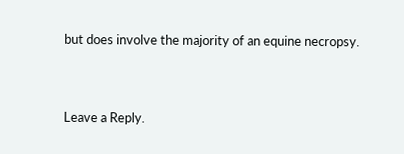but does involve the majority of an equine necropsy.


Leave a Reply.